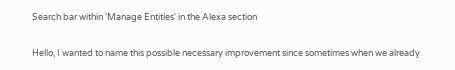Search bar within 'Manage Entities' in the Alexa section

Hello, I wanted to name this possible necessary improvement since sometimes when we already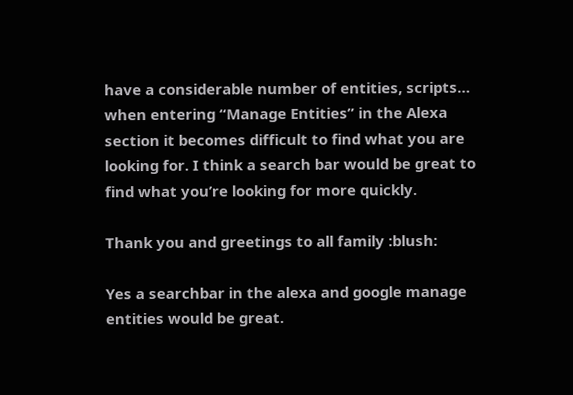have a considerable number of entities, scripts… when entering “Manage Entities” in the Alexa section it becomes difficult to find what you are looking for. I think a search bar would be great to find what you’re looking for more quickly.

Thank you and greetings to all family :blush:

Yes a searchbar in the alexa and google manage entities would be great.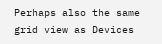Perhaps also the same grid view as Devices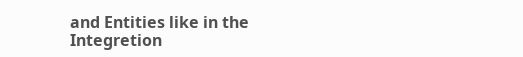and Entities like in the Integretion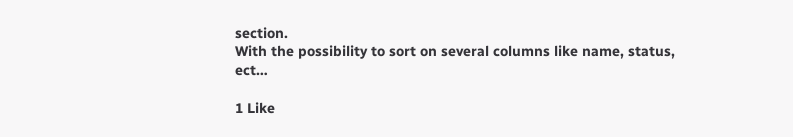section.
With the possibility to sort on several columns like name, status, ect…

1 Like